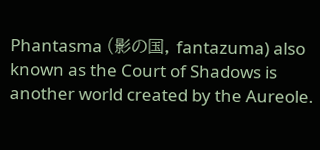Phantasma (影の国, fantazuma) also known as the Court of Shadows is another world created by the Aureole.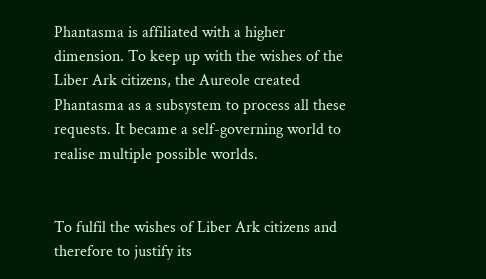Phantasma is affiliated with a higher dimension. To keep up with the wishes of the Liber Ark citizens, the Aureole created Phantasma as a subsystem to process all these requests. It became a self-governing world to realise multiple possible worlds.


To fulfil the wishes of Liber Ark citizens and therefore to justify its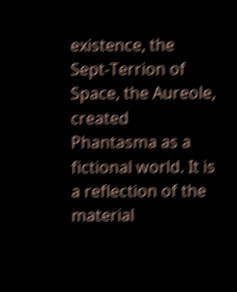existence, the Sept-Terrion of Space, the Aureole, created Phantasma as a fictional world. It is a reflection of the material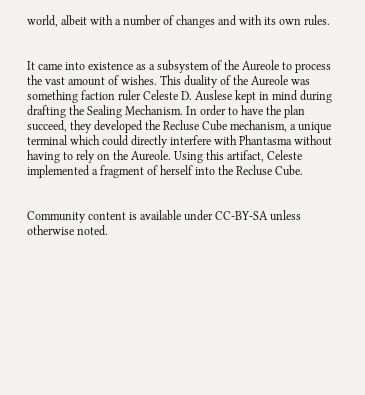world, albeit with a number of changes and with its own rules.


It came into existence as a subsystem of the Aureole to process the vast amount of wishes. This duality of the Aureole was something faction ruler Celeste D. Auslese kept in mind during drafting the Sealing Mechanism. In order to have the plan succeed, they developed the Recluse Cube mechanism, a unique terminal which could directly interfere with Phantasma without having to rely on the Aureole. Using this artifact, Celeste implemented a fragment of herself into the Recluse Cube.


Community content is available under CC-BY-SA unless otherwise noted.